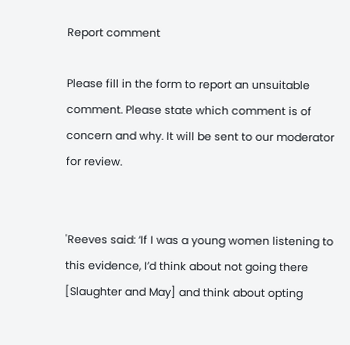Report comment

Please fill in the form to report an unsuitable comment. Please state which comment is of concern and why. It will be sent to our moderator for review.


'Reeves said: ‘If I was a young women listening to this evidence, I’d think about not going there [Slaughter and May] and think about opting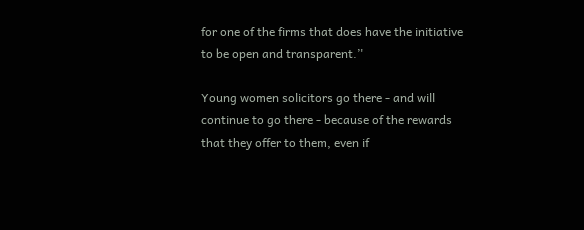for one of the firms that does have the initiative to be open and transparent.’'

Young women solicitors go there - and will continue to go there - because of the rewards that they offer to them, even if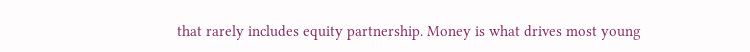that rarely includes equity partnership. Money is what drives most young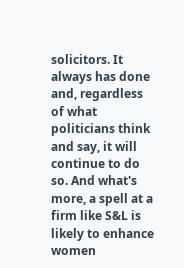solicitors. It always has done and, regardless of what politicians think and say, it will continue to do so. And what's more, a spell at a firm like S&L is likely to enhance women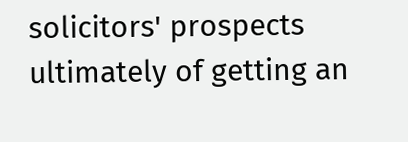solicitors' prospects ultimately of getting an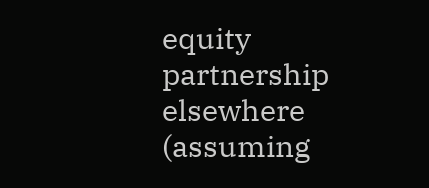equity partnership elsewhere (assuming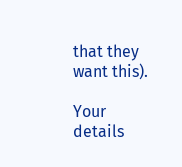that they want this).

Your details